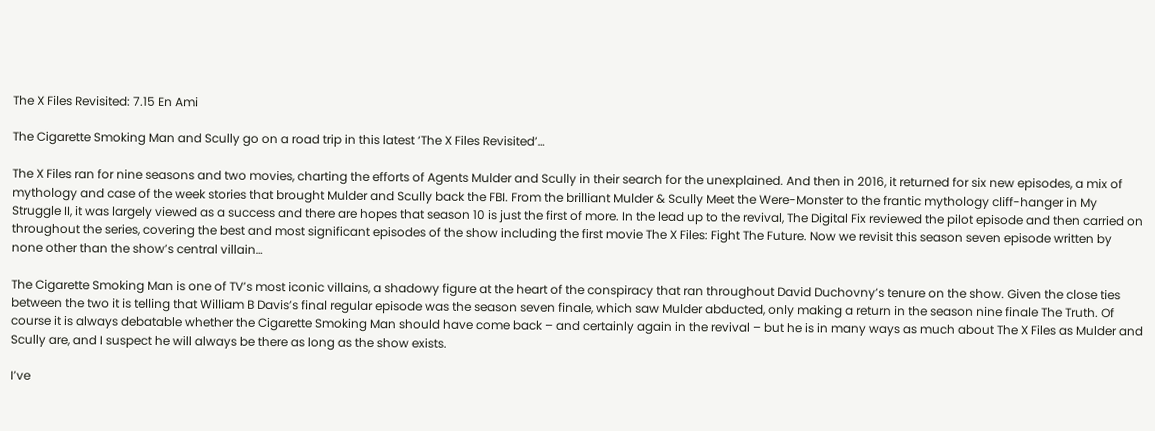The X Files Revisited: 7.15 En Ami

The Cigarette Smoking Man and Scully go on a road trip in this latest ‘The X Files Revisited’…

The X Files ran for nine seasons and two movies, charting the efforts of Agents Mulder and Scully in their search for the unexplained. And then in 2016, it returned for six new episodes, a mix of mythology and case of the week stories that brought Mulder and Scully back the FBI. From the brilliant Mulder & Scully Meet the Were-Monster to the frantic mythology cliff-hanger in My Struggle II, it was largely viewed as a success and there are hopes that season 10 is just the first of more. In the lead up to the revival, The Digital Fix reviewed the pilot episode and then carried on throughout the series, covering the best and most significant episodes of the show including the first movie The X Files: Fight The Future. Now we revisit this season seven episode written by none other than the show’s central villain…

The Cigarette Smoking Man is one of TV’s most iconic villains, a shadowy figure at the heart of the conspiracy that ran throughout David Duchovny’s tenure on the show. Given the close ties between the two it is telling that William B Davis’s final regular episode was the season seven finale, which saw Mulder abducted, only making a return in the season nine finale The Truth. Of course it is always debatable whether the Cigarette Smoking Man should have come back – and certainly again in the revival – but he is in many ways as much about The X Files as Mulder and Scully are, and I suspect he will always be there as long as the show exists.

I’ve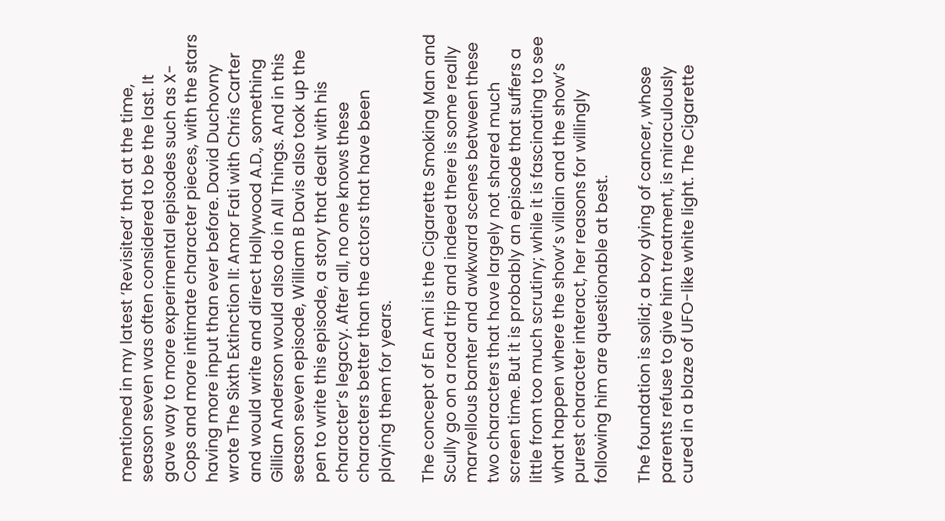mentioned in my latest ‘Revisited’ that at the time, season seven was often considered to be the last. It gave way to more experimental episodes such as X-Cops and more intimate character pieces, with the stars having more input than ever before. David Duchovny wrote The Sixth Extinction II: Amor Fati with Chris Carter and would write and direct Hollywood A.D., something Gillian Anderson would also do in All Things. And in this season seven episode, William B Davis also took up the pen to write this episode, a story that dealt with his character’s legacy. After all, no one knows these characters better than the actors that have been playing them for years.

The concept of En Ami is the Cigarette Smoking Man and Scully go on a road trip and indeed there is some really marvellous banter and awkward scenes between these two characters that have largely not shared much screen time. But it is probably an episode that suffers a little from too much scrutiny; while it is fascinating to see what happen where the show’s villain and the show’s purest character interact, her reasons for willingly following him are questionable at best.

The foundation is solid; a boy dying of cancer, whose parents refuse to give him treatment, is miraculously cured in a blaze of UFO-like white light. The Cigarette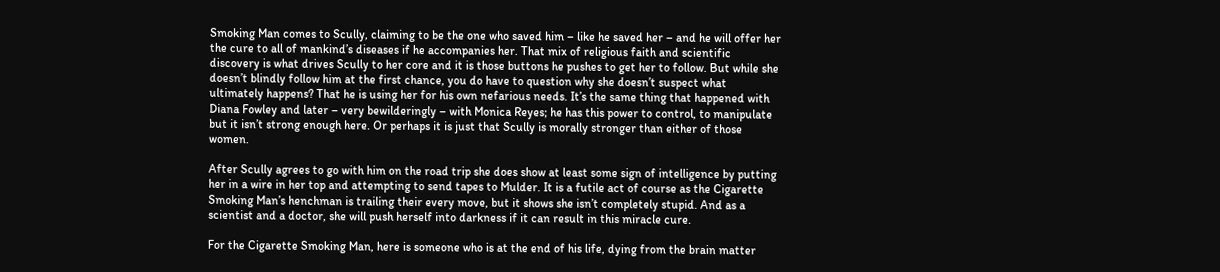Smoking Man comes to Scully, claiming to be the one who saved him – like he saved her – and he will offer her the cure to all of mankind’s diseases if he accompanies her. That mix of religious faith and scientific discovery is what drives Scully to her core and it is those buttons he pushes to get her to follow. But while she doesn’t blindly follow him at the first chance, you do have to question why she doesn’t suspect what ultimately happens? That he is using her for his own nefarious needs. It’s the same thing that happened with Diana Fowley and later – very bewilderingly – with Monica Reyes; he has this power to control, to manipulate but it isn’t strong enough here. Or perhaps it is just that Scully is morally stronger than either of those women.

After Scully agrees to go with him on the road trip she does show at least some sign of intelligence by putting her in a wire in her top and attempting to send tapes to Mulder. It is a futile act of course as the Cigarette Smoking Man’s henchman is trailing their every move, but it shows she isn’t completely stupid. And as a scientist and a doctor, she will push herself into darkness if it can result in this miracle cure.

For the Cigarette Smoking Man, here is someone who is at the end of his life, dying from the brain matter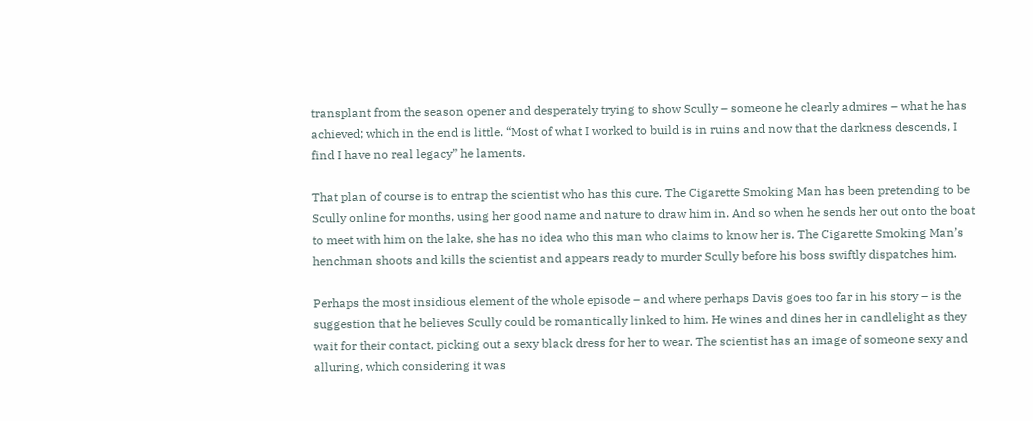transplant from the season opener and desperately trying to show Scully – someone he clearly admires – what he has achieved; which in the end is little. “Most of what I worked to build is in ruins and now that the darkness descends, I find I have no real legacy” he laments.

That plan of course is to entrap the scientist who has this cure. The Cigarette Smoking Man has been pretending to be Scully online for months, using her good name and nature to draw him in. And so when he sends her out onto the boat to meet with him on the lake, she has no idea who this man who claims to know her is. The Cigarette Smoking Man’s henchman shoots and kills the scientist and appears ready to murder Scully before his boss swiftly dispatches him.

Perhaps the most insidious element of the whole episode – and where perhaps Davis goes too far in his story – is the suggestion that he believes Scully could be romantically linked to him. He wines and dines her in candlelight as they wait for their contact, picking out a sexy black dress for her to wear. The scientist has an image of someone sexy and alluring, which considering it was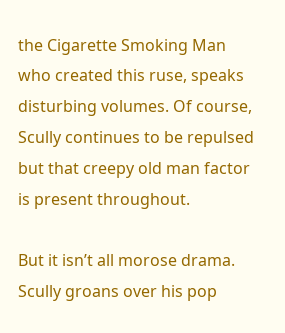the Cigarette Smoking Man who created this ruse, speaks disturbing volumes. Of course, Scully continues to be repulsed but that creepy old man factor is present throughout.

But it isn’t all morose drama. Scully groans over his pop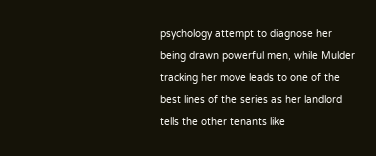psychology attempt to diagnose her being drawn powerful men, while Mulder tracking her move leads to one of the best lines of the series as her landlord tells the other tenants like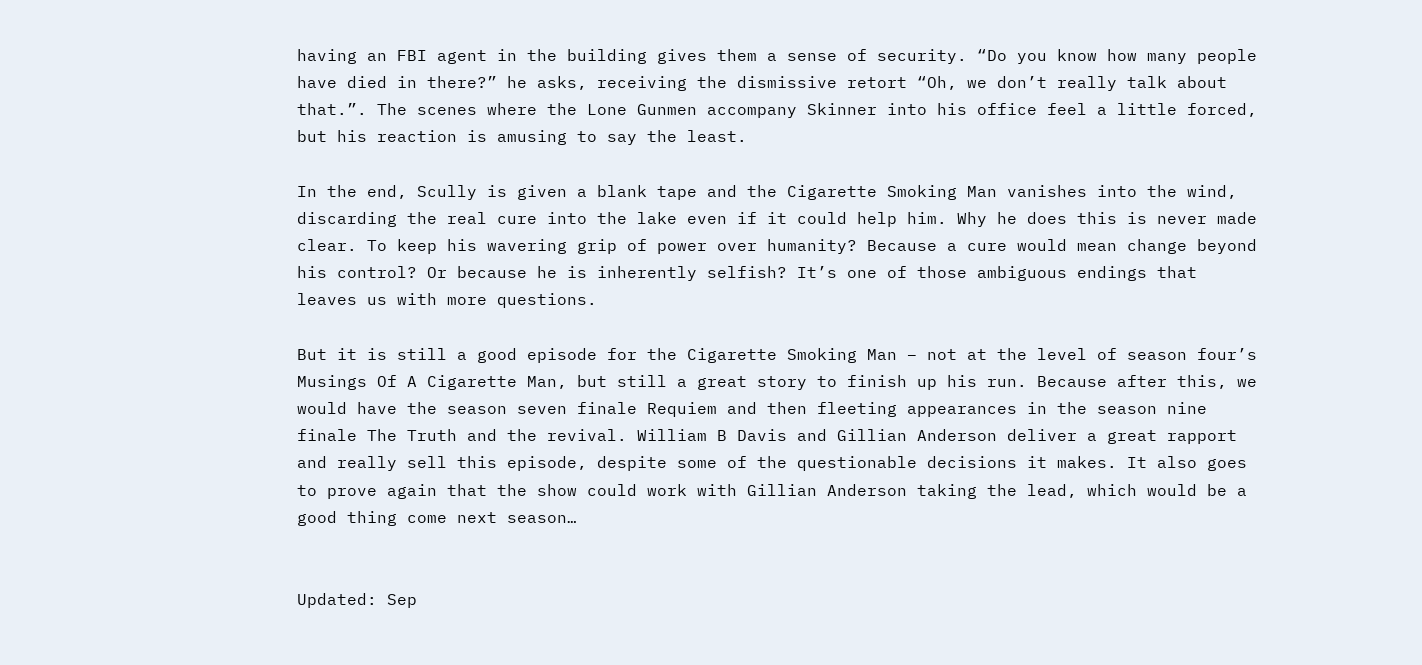having an FBI agent in the building gives them a sense of security. “Do you know how many people have died in there?” he asks, receiving the dismissive retort “Oh, we don’t really talk about that.”. The scenes where the Lone Gunmen accompany Skinner into his office feel a little forced, but his reaction is amusing to say the least.

In the end, Scully is given a blank tape and the Cigarette Smoking Man vanishes into the wind, discarding the real cure into the lake even if it could help him. Why he does this is never made clear. To keep his wavering grip of power over humanity? Because a cure would mean change beyond his control? Or because he is inherently selfish? It’s one of those ambiguous endings that leaves us with more questions.

But it is still a good episode for the Cigarette Smoking Man – not at the level of season four’s Musings Of A Cigarette Man, but still a great story to finish up his run. Because after this, we would have the season seven finale Requiem and then fleeting appearances in the season nine finale The Truth and the revival. William B Davis and Gillian Anderson deliver a great rapport and really sell this episode, despite some of the questionable decisions it makes. It also goes to prove again that the show could work with Gillian Anderson taking the lead, which would be a good thing come next season…


Updated: Sep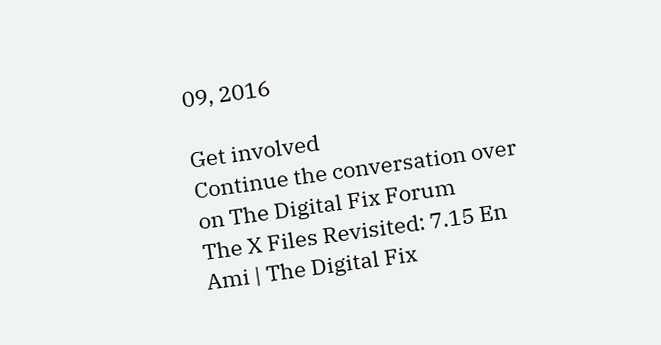09, 2016

Get involved
Continue the conversation over on The Digital Fix Forum
The X Files Revisited: 7.15 En Ami | The Digital Fix